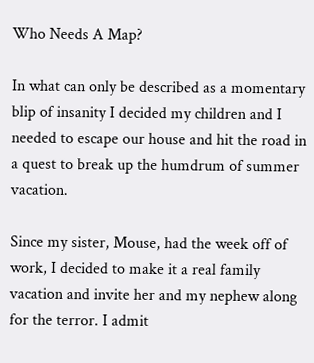Who Needs A Map?

In what can only be described as a momentary blip of insanity I decided my children and I needed to escape our house and hit the road in a quest to break up the humdrum of summer vacation.

Since my sister, Mouse, had the week off of work, I decided to make it a real family vacation and invite her and my nephew along for the terror. I admit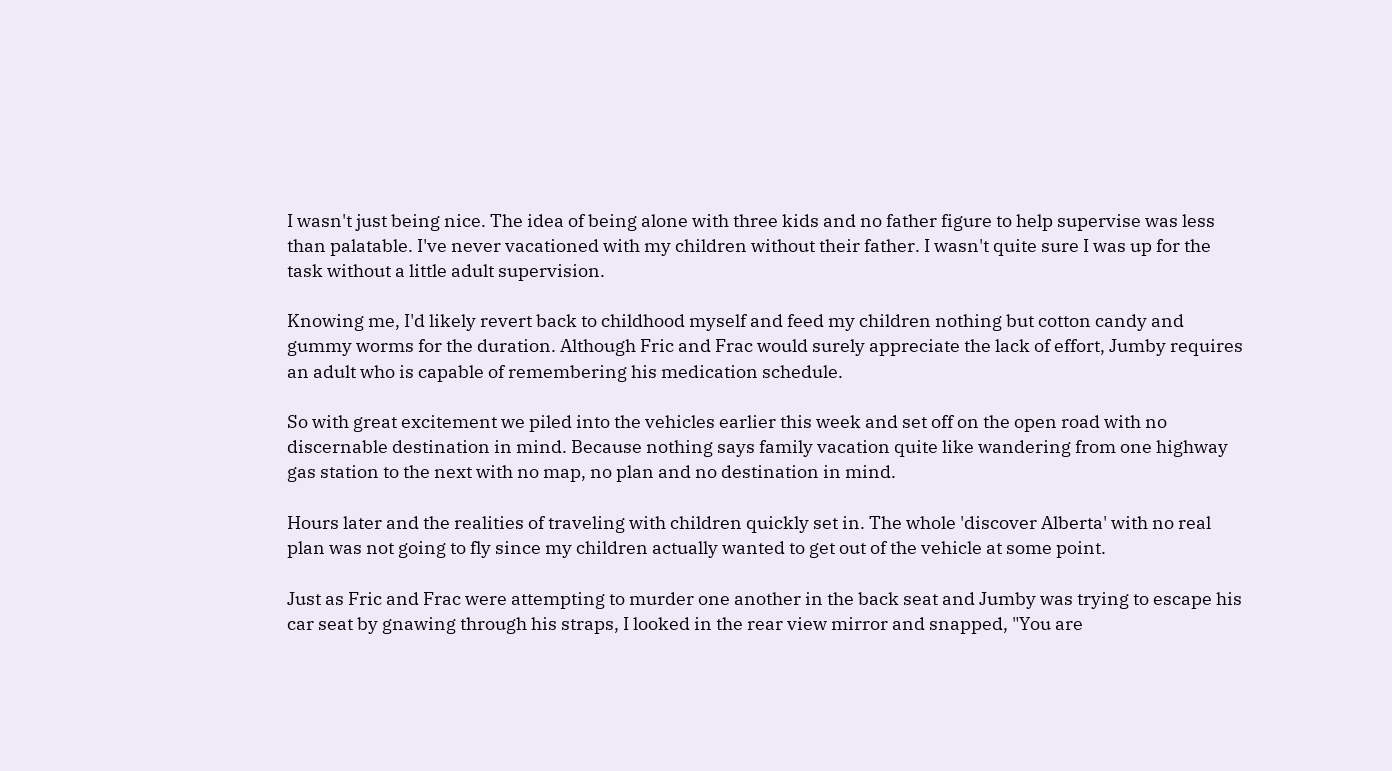I wasn't just being nice. The idea of being alone with three kids and no father figure to help supervise was less than palatable. I've never vacationed with my children without their father. I wasn't quite sure I was up for the task without a little adult supervision.

Knowing me, I'd likely revert back to childhood myself and feed my children nothing but cotton candy and gummy worms for the duration. Although Fric and Frac would surely appreciate the lack of effort, Jumby requires an adult who is capable of remembering his medication schedule.

So with great excitement we piled into the vehicles earlier this week and set off on the open road with no discernable destination in mind. Because nothing says family vacation quite like wandering from one highway gas station to the next with no map, no plan and no destination in mind.

Hours later and the realities of traveling with children quickly set in. The whole 'discover Alberta' with no real plan was not going to fly since my children actually wanted to get out of the vehicle at some point.

Just as Fric and Frac were attempting to murder one another in the back seat and Jumby was trying to escape his car seat by gnawing through his straps, I looked in the rear view mirror and snapped, "You are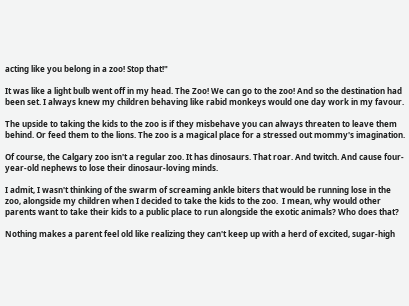acting like you belong in a zoo! Stop that!"

It was like a light bulb went off in my head. The Zoo! We can go to the zoo! And so the destination had been set. I always knew my children behaving like rabid monkeys would one day work in my favour.

The upside to taking the kids to the zoo is if they misbehave you can always threaten to leave them behind. Or feed them to the lions. The zoo is a magical place for a stressed out mommy's imagination.

Of course, the Calgary zoo isn't a regular zoo. It has dinosaurs. That roar. And twitch. And cause four-year-old nephews to lose their dinosaur-loving minds.

I admit, I wasn't thinking of the swarm of screaming ankle biters that would be running lose in the zoo, alongside my children when I decided to take the kids to the zoo.  I mean, why would other parents want to take their kids to a public place to run alongside the exotic animals? Who does that?

Nothing makes a parent feel old like realizing they can't keep up with a herd of excited, sugar-high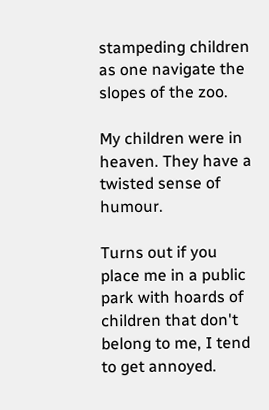stampeding children as one navigate the slopes of the zoo.

My children were in heaven. They have a twisted sense of humour.

Turns out if you place me in a public park with hoards of children that don't belong to me, I tend to get annoyed.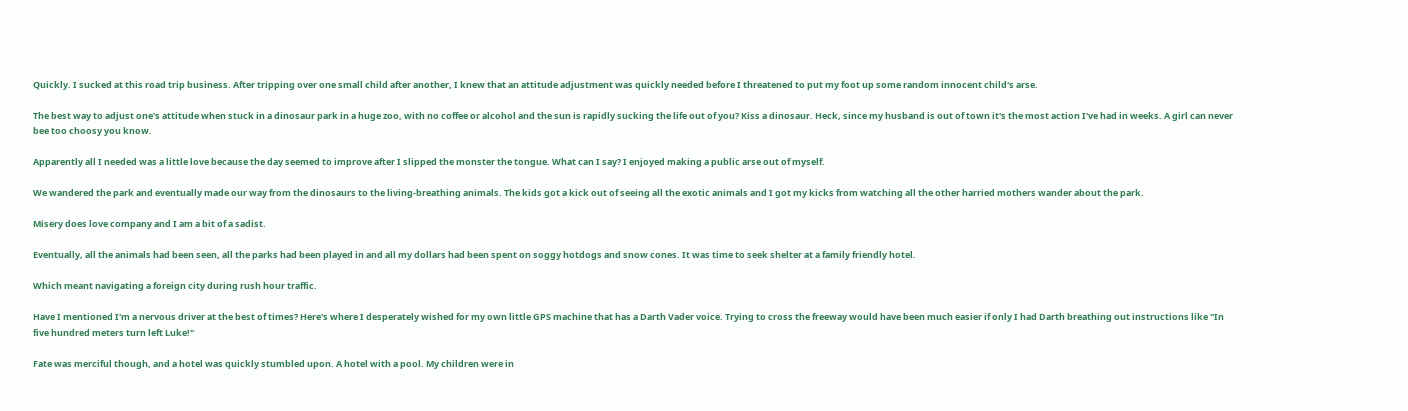Quickly. I sucked at this road trip business. After tripping over one small child after another, I knew that an attitude adjustment was quickly needed before I threatened to put my foot up some random innocent child's arse.

The best way to adjust one's attitude when stuck in a dinosaur park in a huge zoo, with no coffee or alcohol and the sun is rapidly sucking the life out of you? Kiss a dinosaur. Heck, since my husband is out of town it's the most action I've had in weeks. A girl can never bee too choosy you know.

Apparently all I needed was a little love because the day seemed to improve after I slipped the monster the tongue. What can I say? I enjoyed making a public arse out of myself.

We wandered the park and eventually made our way from the dinosaurs to the living-breathing animals. The kids got a kick out of seeing all the exotic animals and I got my kicks from watching all the other harried mothers wander about the park.

Misery does love company and I am a bit of a sadist.

Eventually, all the animals had been seen, all the parks had been played in and all my dollars had been spent on soggy hotdogs and snow cones. It was time to seek shelter at a family friendly hotel.

Which meant navigating a foreign city during rush hour traffic.

Have I mentioned I'm a nervous driver at the best of times? Here's where I desperately wished for my own little GPS machine that has a Darth Vader voice. Trying to cross the freeway would have been much easier if only I had Darth breathing out instructions like "In five hundred meters turn left Luke!"

Fate was merciful though, and a hotel was quickly stumbled upon. A hotel with a pool. My children were in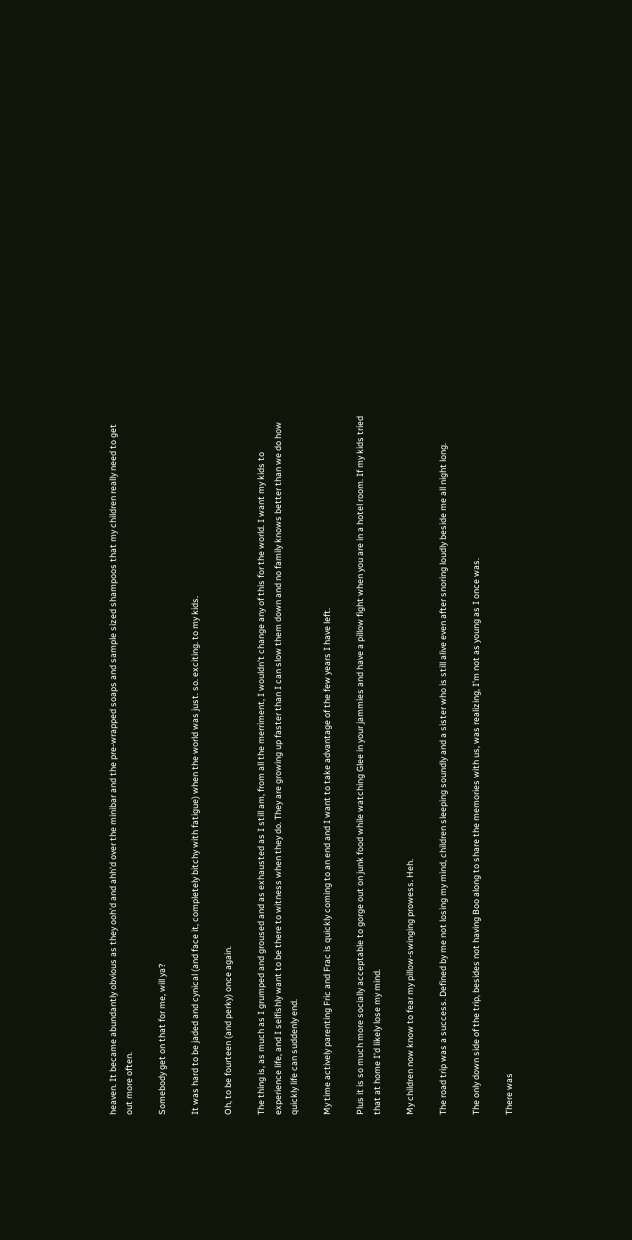heaven. It became abundantly obvious as they ooh'd and ahh'd over the minibar and the pre-wrapped soaps and sample sized shampoos that my children really need to get out more often.

Somebody get on that for me, will ya?

It was hard to be jaded and cynical (and face it, completely bitchy with fatigue) when the world was just. so. exciting. to my kids.

Oh, to be fourteen (and perky) once again.

The thing is, as much as I grumped and groused and as exhausted as I still am, from all the merriment, I wouldn't change any of this for the world. I want my kids to experience life, and I selfishly want to be there to witness when they do. They are growing up faster than I can slow them down and no family knows better than we do how quickly life can suddenly end.

My time actively parenting Fric and Frac is quickly coming to an end and I want to take advantage of the few years I have left.

Plus it is so much more socially acceptable to gorge out on junk food while watching Glee in your jammies and have a pillow fight when you are in a hotel room. If my kids tried that at home I'd likely lose my mind.

My children now know to fear my pillow-swinging prowess. Heh.

The road trip was a success. Defined by me not losing my mind, children sleeping soundly and a sister who is still alive even after snoring loudly beside me all night long.

The only down side of the trip, besides not having Boo along to share the memories with us, was realizing, I'm not as young as I once was.

There was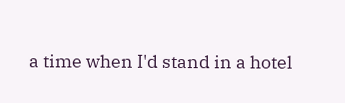a time when I'd stand in a hotel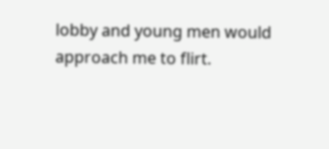lobby and young men would approach me to flirt.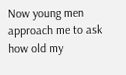Now young men approach me to ask how old my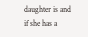daughter is and if she has a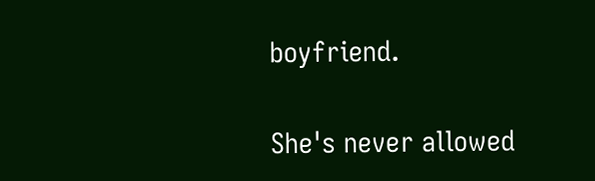boyfriend.

She's never allowed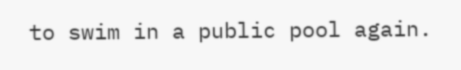to swim in a public pool again.